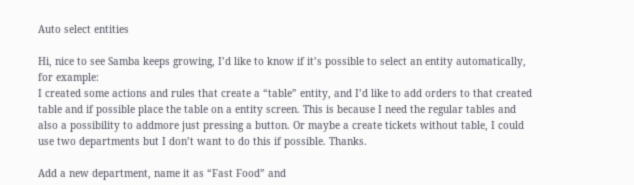Auto select entities

Hi, nice to see Samba keeps growing, I’d like to know if it’s possible to select an entity automatically, for example:
I created some actions and rules that create a “table” entity, and I’d like to add orders to that created table and if possible place the table on a entity screen. This is because I need the regular tables and also a possibility to addmore just pressing a button. Or maybe a create tickets without table, I could use two departments but I don’t want to do this if possible. Thanks.

Add a new department, name it as “Fast Food” and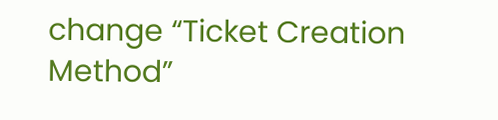change “Ticket Creation Method”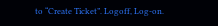to “Create Ticket”. Logoff, Log-on.